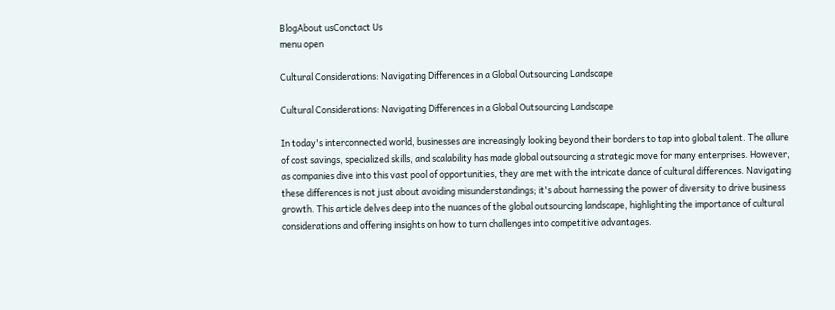BlogAbout usConctact Us
menu open

Cultural Considerations: Navigating Differences in a Global Outsourcing Landscape

Cultural Considerations: Navigating Differences in a Global Outsourcing Landscape

In today's interconnected world, businesses are increasingly looking beyond their borders to tap into global talent. The allure of cost savings, specialized skills, and scalability has made global outsourcing a strategic move for many enterprises. However, as companies dive into this vast pool of opportunities, they are met with the intricate dance of cultural differences. Navigating these differences is not just about avoiding misunderstandings; it's about harnessing the power of diversity to drive business growth. This article delves deep into the nuances of the global outsourcing landscape, highlighting the importance of cultural considerations and offering insights on how to turn challenges into competitive advantages.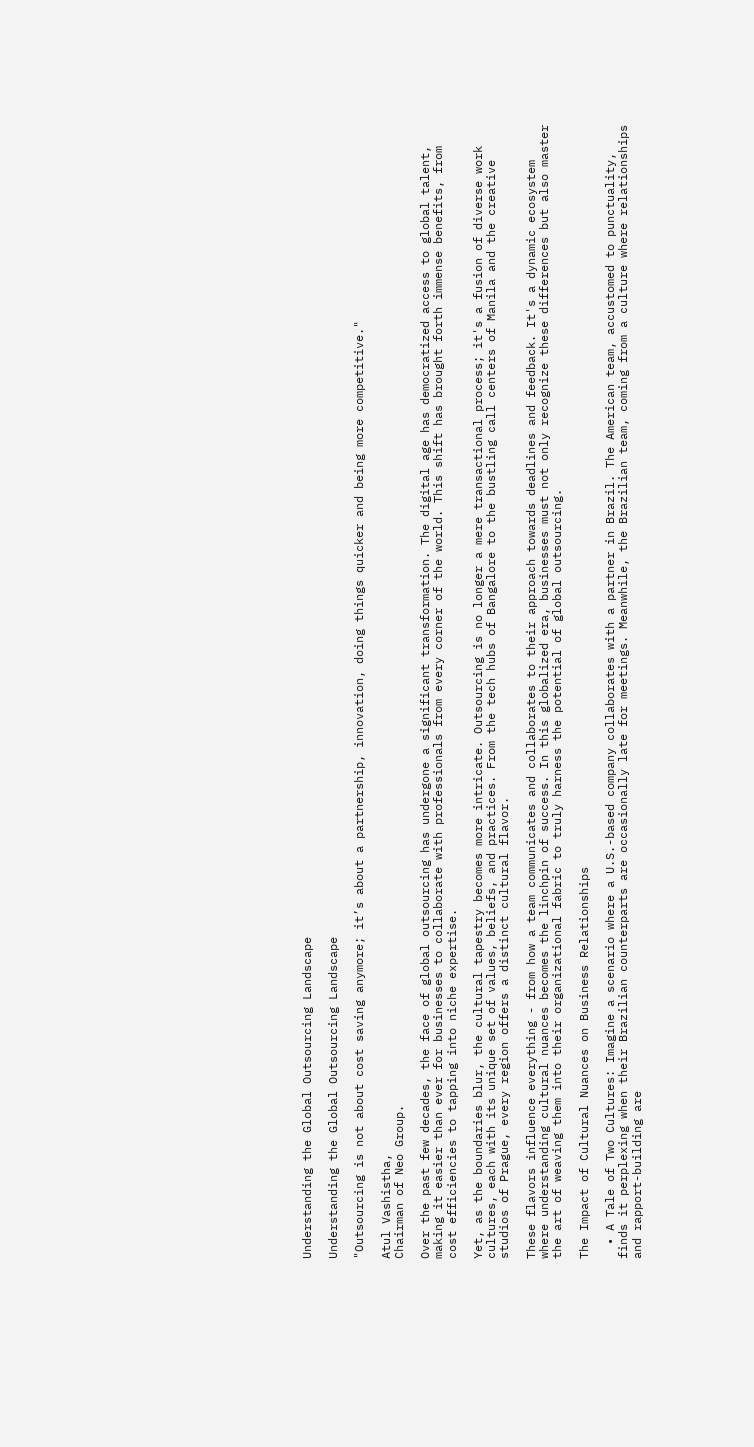Understanding the Global Outsourcing Landscape

Understanding the Global Outsourcing Landscape

"Outsourcing is not about cost saving anymore; it’s about a partnership, innovation, doing things quicker and being more competitive."

Atul Vashistha,
Chairman of Neo Group.

Over the past few decades, the face of global outsourcing has undergone a significant transformation. The digital age has democratized access to global talent, making it easier than ever for businesses to collaborate with professionals from every corner of the world. This shift has brought forth immense benefits, from cost efficiencies to tapping into niche expertise.

Yet, as the boundaries blur, the cultural tapestry becomes more intricate. Outsourcing is no longer a mere transactional process; it's a fusion of diverse work cultures, each with its unique set of values, beliefs, and practices. From the tech hubs of Bangalore to the bustling call centers of Manila and the creative studios of Prague, every region offers a distinct cultural flavor.

These flavors influence everything - from how a team communicates and collaborates to their approach towards deadlines and feedback. It's a dynamic ecosystem where understanding cultural nuances becomes the linchpin of success. In this globalized era, businesses must not only recognize these differences but also master the art of weaving them into their organizational fabric to truly harness the potential of global outsourcing.

The Impact of Cultural Nuances on Business Relationships

  • A Tale of Two Cultures: Imagine a scenario where a U.S.-based company collaborates with a partner in Brazil. The American team, accustomed to punctuality, finds it perplexing when their Brazilian counterparts are occasionally late for meetings. Meanwhile, the Brazilian team, coming from a culture where relationships and rapport-building are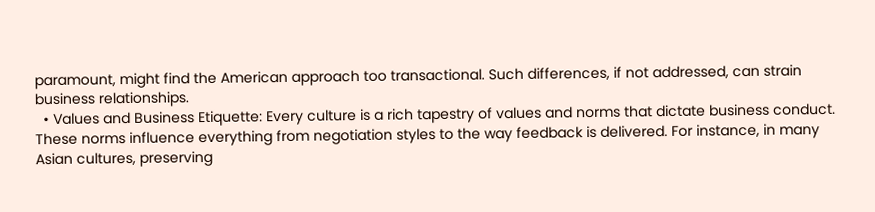paramount, might find the American approach too transactional. Such differences, if not addressed, can strain business relationships.
  • Values and Business Etiquette: Every culture is a rich tapestry of values and norms that dictate business conduct. These norms influence everything from negotiation styles to the way feedback is delivered. For instance, in many Asian cultures, preserving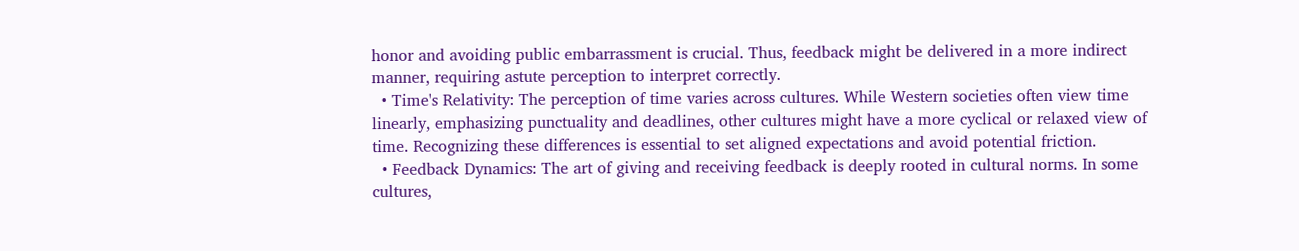honor and avoiding public embarrassment is crucial. Thus, feedback might be delivered in a more indirect manner, requiring astute perception to interpret correctly.
  • Time's Relativity: The perception of time varies across cultures. While Western societies often view time linearly, emphasizing punctuality and deadlines, other cultures might have a more cyclical or relaxed view of time. Recognizing these differences is essential to set aligned expectations and avoid potential friction.
  • Feedback Dynamics: The art of giving and receiving feedback is deeply rooted in cultural norms. In some cultures,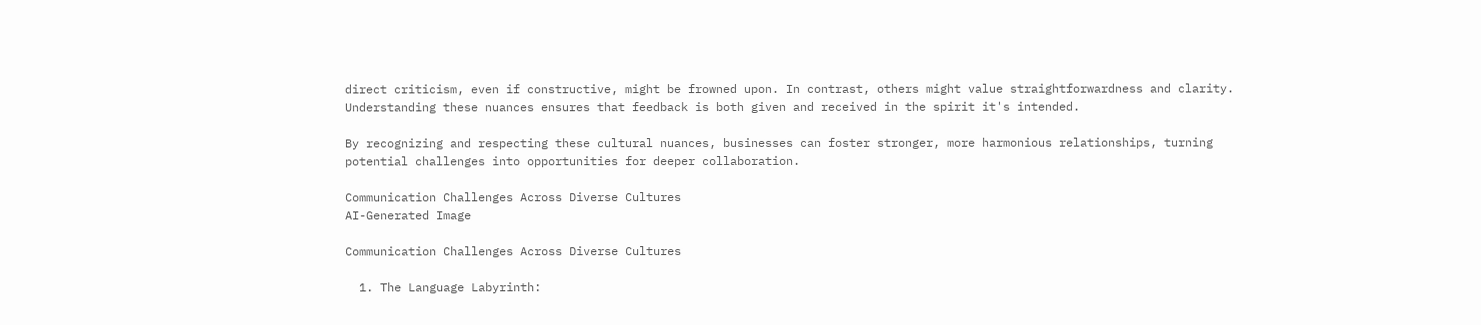direct criticism, even if constructive, might be frowned upon. In contrast, others might value straightforwardness and clarity. Understanding these nuances ensures that feedback is both given and received in the spirit it's intended.

By recognizing and respecting these cultural nuances, businesses can foster stronger, more harmonious relationships, turning potential challenges into opportunities for deeper collaboration.

Communication Challenges Across Diverse Cultures
AI-Generated Image

Communication Challenges Across Diverse Cultures

  1. The Language Labyrinth: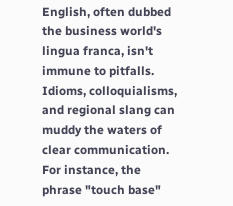English, often dubbed the business world's lingua franca, isn't immune to pitfalls. Idioms, colloquialisms, and regional slang can muddy the waters of clear communication. For instance, the phrase "touch base"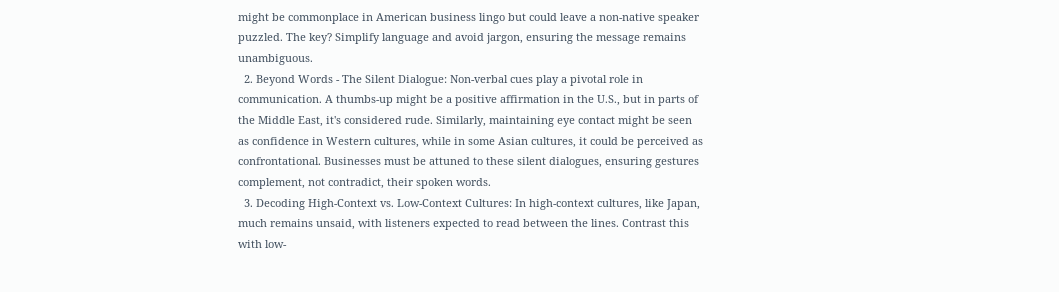might be commonplace in American business lingo but could leave a non-native speaker puzzled. The key? Simplify language and avoid jargon, ensuring the message remains unambiguous.
  2. Beyond Words - The Silent Dialogue: Non-verbal cues play a pivotal role in communication. A thumbs-up might be a positive affirmation in the U.S., but in parts of the Middle East, it's considered rude. Similarly, maintaining eye contact might be seen as confidence in Western cultures, while in some Asian cultures, it could be perceived as confrontational. Businesses must be attuned to these silent dialogues, ensuring gestures complement, not contradict, their spoken words.
  3. Decoding High-Context vs. Low-Context Cultures: In high-context cultures, like Japan, much remains unsaid, with listeners expected to read between the lines. Contrast this with low-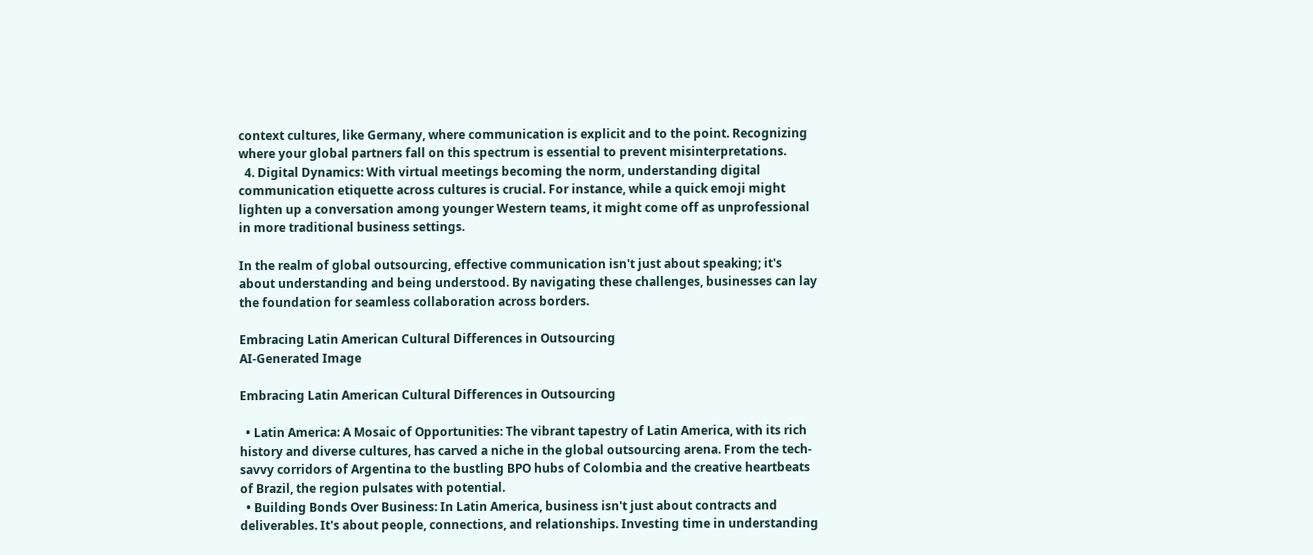context cultures, like Germany, where communication is explicit and to the point. Recognizing where your global partners fall on this spectrum is essential to prevent misinterpretations.
  4. Digital Dynamics: With virtual meetings becoming the norm, understanding digital communication etiquette across cultures is crucial. For instance, while a quick emoji might lighten up a conversation among younger Western teams, it might come off as unprofessional in more traditional business settings.

In the realm of global outsourcing, effective communication isn't just about speaking; it's about understanding and being understood. By navigating these challenges, businesses can lay the foundation for seamless collaboration across borders.

Embracing Latin American Cultural Differences in Outsourcing
AI-Generated Image

Embracing Latin American Cultural Differences in Outsourcing

  • Latin America: A Mosaic of Opportunities: The vibrant tapestry of Latin America, with its rich history and diverse cultures, has carved a niche in the global outsourcing arena. From the tech-savvy corridors of Argentina to the bustling BPO hubs of Colombia and the creative heartbeats of Brazil, the region pulsates with potential.
  • Building Bonds Over Business: In Latin America, business isn't just about contracts and deliverables. It's about people, connections, and relationships. Investing time in understanding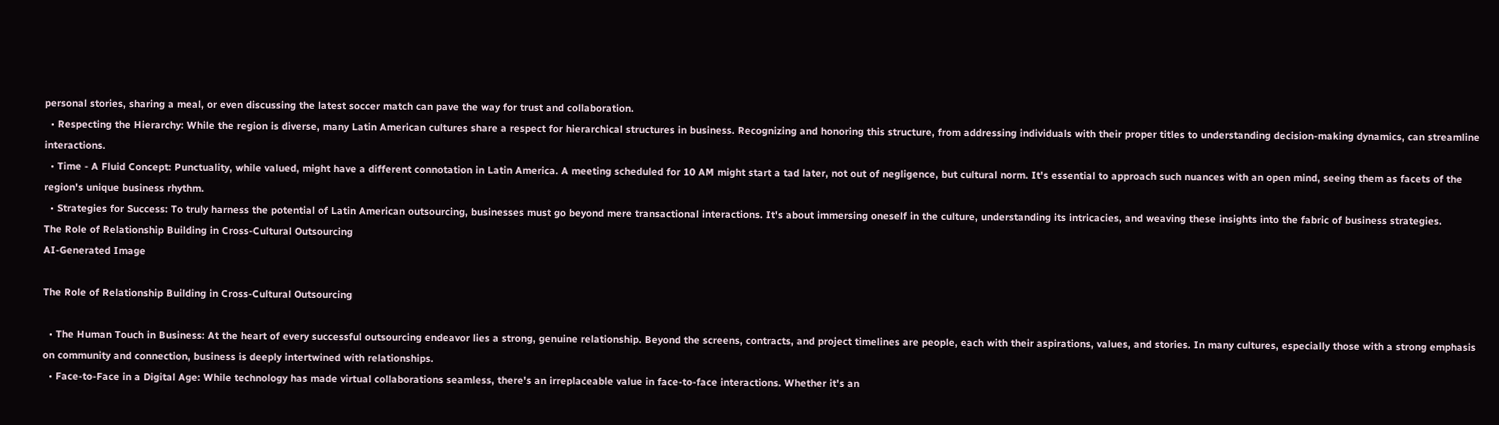personal stories, sharing a meal, or even discussing the latest soccer match can pave the way for trust and collaboration.
  • Respecting the Hierarchy: While the region is diverse, many Latin American cultures share a respect for hierarchical structures in business. Recognizing and honoring this structure, from addressing individuals with their proper titles to understanding decision-making dynamics, can streamline interactions.
  • Time - A Fluid Concept: Punctuality, while valued, might have a different connotation in Latin America. A meeting scheduled for 10 AM might start a tad later, not out of negligence, but cultural norm. It's essential to approach such nuances with an open mind, seeing them as facets of the region's unique business rhythm.
  • Strategies for Success: To truly harness the potential of Latin American outsourcing, businesses must go beyond mere transactional interactions. It's about immersing oneself in the culture, understanding its intricacies, and weaving these insights into the fabric of business strategies.
The Role of Relationship Building in Cross-Cultural Outsourcing
AI-Generated Image

The Role of Relationship Building in Cross-Cultural Outsourcing

  • The Human Touch in Business: At the heart of every successful outsourcing endeavor lies a strong, genuine relationship. Beyond the screens, contracts, and project timelines are people, each with their aspirations, values, and stories. In many cultures, especially those with a strong emphasis on community and connection, business is deeply intertwined with relationships.
  • Face-to-Face in a Digital Age: While technology has made virtual collaborations seamless, there's an irreplaceable value in face-to-face interactions. Whether it's an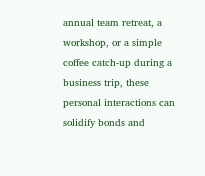annual team retreat, a workshop, or a simple coffee catch-up during a business trip, these personal interactions can solidify bonds and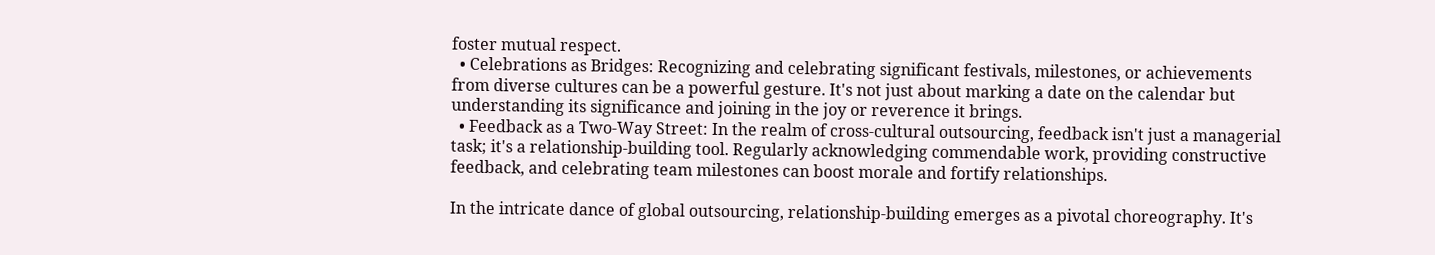foster mutual respect.
  • Celebrations as Bridges: Recognizing and celebrating significant festivals, milestones, or achievements from diverse cultures can be a powerful gesture. It's not just about marking a date on the calendar but understanding its significance and joining in the joy or reverence it brings.
  • Feedback as a Two-Way Street: In the realm of cross-cultural outsourcing, feedback isn't just a managerial task; it's a relationship-building tool. Regularly acknowledging commendable work, providing constructive feedback, and celebrating team milestones can boost morale and fortify relationships.

In the intricate dance of global outsourcing, relationship-building emerges as a pivotal choreography. It's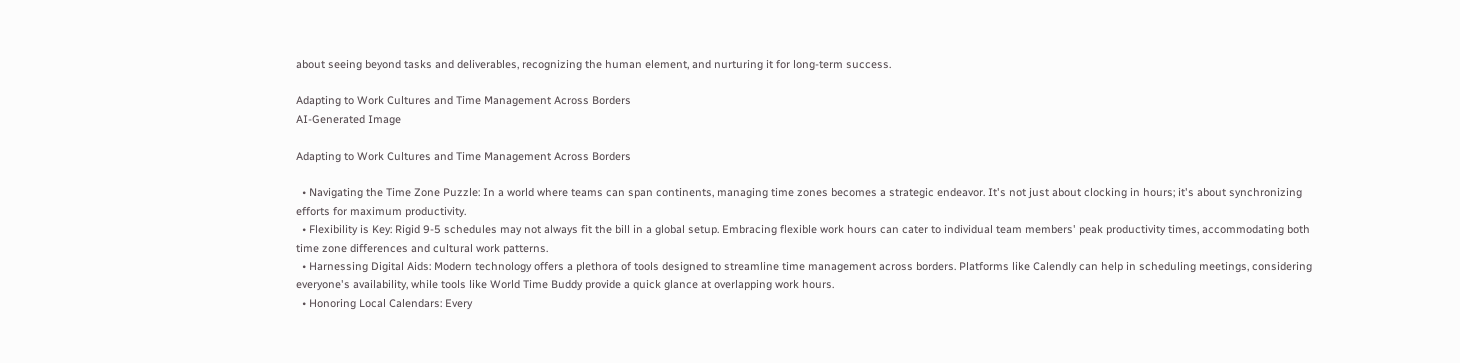about seeing beyond tasks and deliverables, recognizing the human element, and nurturing it for long-term success.

Adapting to Work Cultures and Time Management Across Borders
AI-Generated Image

Adapting to Work Cultures and Time Management Across Borders

  • Navigating the Time Zone Puzzle: In a world where teams can span continents, managing time zones becomes a strategic endeavor. It's not just about clocking in hours; it's about synchronizing efforts for maximum productivity.
  • Flexibility is Key: Rigid 9-5 schedules may not always fit the bill in a global setup. Embracing flexible work hours can cater to individual team members' peak productivity times, accommodating both time zone differences and cultural work patterns.
  • Harnessing Digital Aids: Modern technology offers a plethora of tools designed to streamline time management across borders. Platforms like Calendly can help in scheduling meetings, considering everyone's availability, while tools like World Time Buddy provide a quick glance at overlapping work hours.
  • Honoring Local Calendars: Every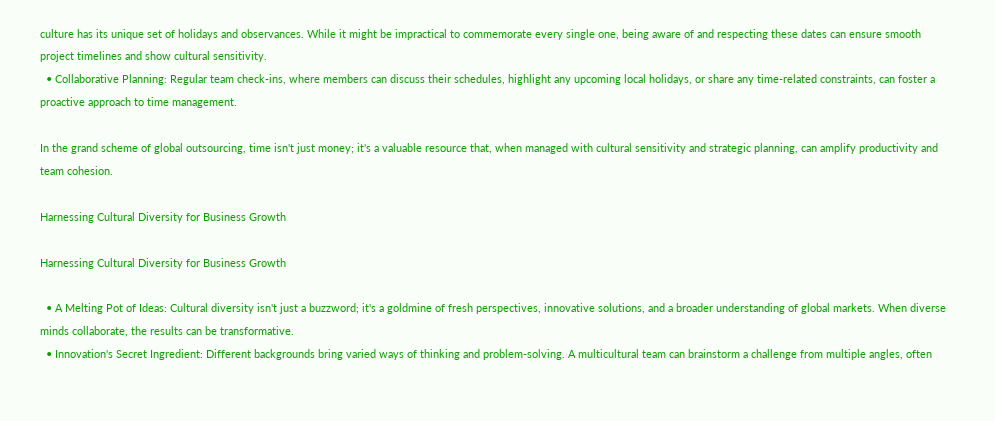culture has its unique set of holidays and observances. While it might be impractical to commemorate every single one, being aware of and respecting these dates can ensure smooth project timelines and show cultural sensitivity.
  • Collaborative Planning: Regular team check-ins, where members can discuss their schedules, highlight any upcoming local holidays, or share any time-related constraints, can foster a proactive approach to time management.

In the grand scheme of global outsourcing, time isn't just money; it's a valuable resource that, when managed with cultural sensitivity and strategic planning, can amplify productivity and team cohesion.

Harnessing Cultural Diversity for Business Growth

Harnessing Cultural Diversity for Business Growth

  • A Melting Pot of Ideas: Cultural diversity isn't just a buzzword; it's a goldmine of fresh perspectives, innovative solutions, and a broader understanding of global markets. When diverse minds collaborate, the results can be transformative.
  • Innovation's Secret Ingredient: Different backgrounds bring varied ways of thinking and problem-solving. A multicultural team can brainstorm a challenge from multiple angles, often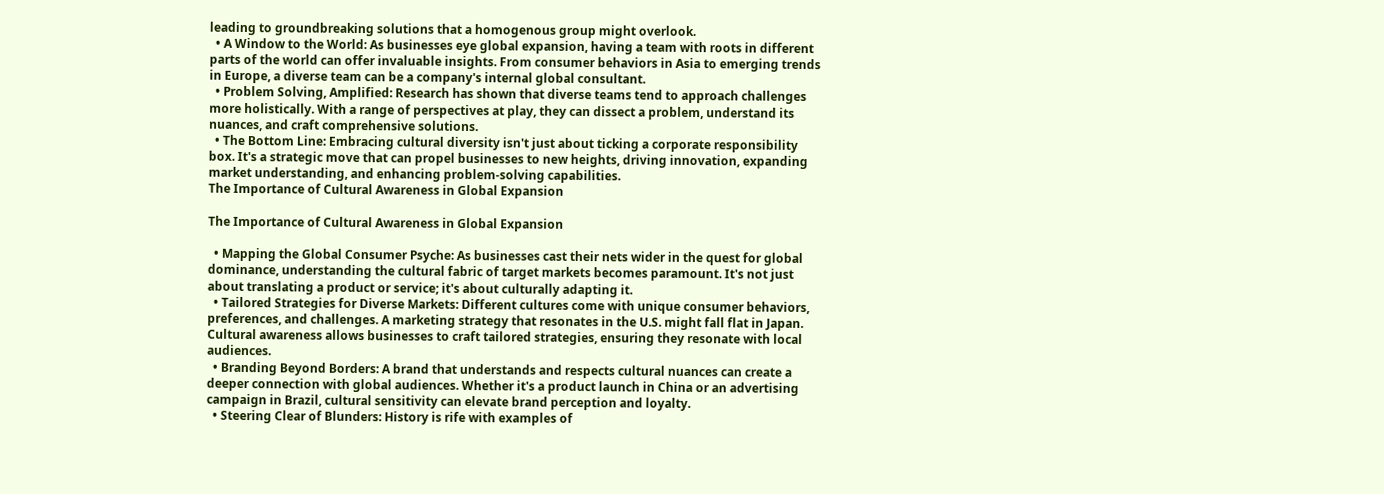leading to groundbreaking solutions that a homogenous group might overlook.
  • A Window to the World: As businesses eye global expansion, having a team with roots in different parts of the world can offer invaluable insights. From consumer behaviors in Asia to emerging trends in Europe, a diverse team can be a company's internal global consultant.
  • Problem Solving, Amplified: Research has shown that diverse teams tend to approach challenges more holistically. With a range of perspectives at play, they can dissect a problem, understand its nuances, and craft comprehensive solutions.
  • The Bottom Line: Embracing cultural diversity isn't just about ticking a corporate responsibility box. It's a strategic move that can propel businesses to new heights, driving innovation, expanding market understanding, and enhancing problem-solving capabilities.
The Importance of Cultural Awareness in Global Expansion

The Importance of Cultural Awareness in Global Expansion

  • Mapping the Global Consumer Psyche: As businesses cast their nets wider in the quest for global dominance, understanding the cultural fabric of target markets becomes paramount. It's not just about translating a product or service; it's about culturally adapting it.
  • Tailored Strategies for Diverse Markets: Different cultures come with unique consumer behaviors, preferences, and challenges. A marketing strategy that resonates in the U.S. might fall flat in Japan. Cultural awareness allows businesses to craft tailored strategies, ensuring they resonate with local audiences.
  • Branding Beyond Borders: A brand that understands and respects cultural nuances can create a deeper connection with global audiences. Whether it's a product launch in China or an advertising campaign in Brazil, cultural sensitivity can elevate brand perception and loyalty.
  • Steering Clear of Blunders: History is rife with examples of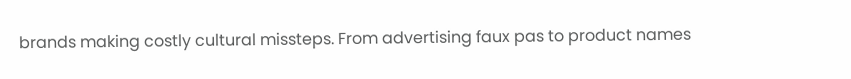brands making costly cultural missteps. From advertising faux pas to product names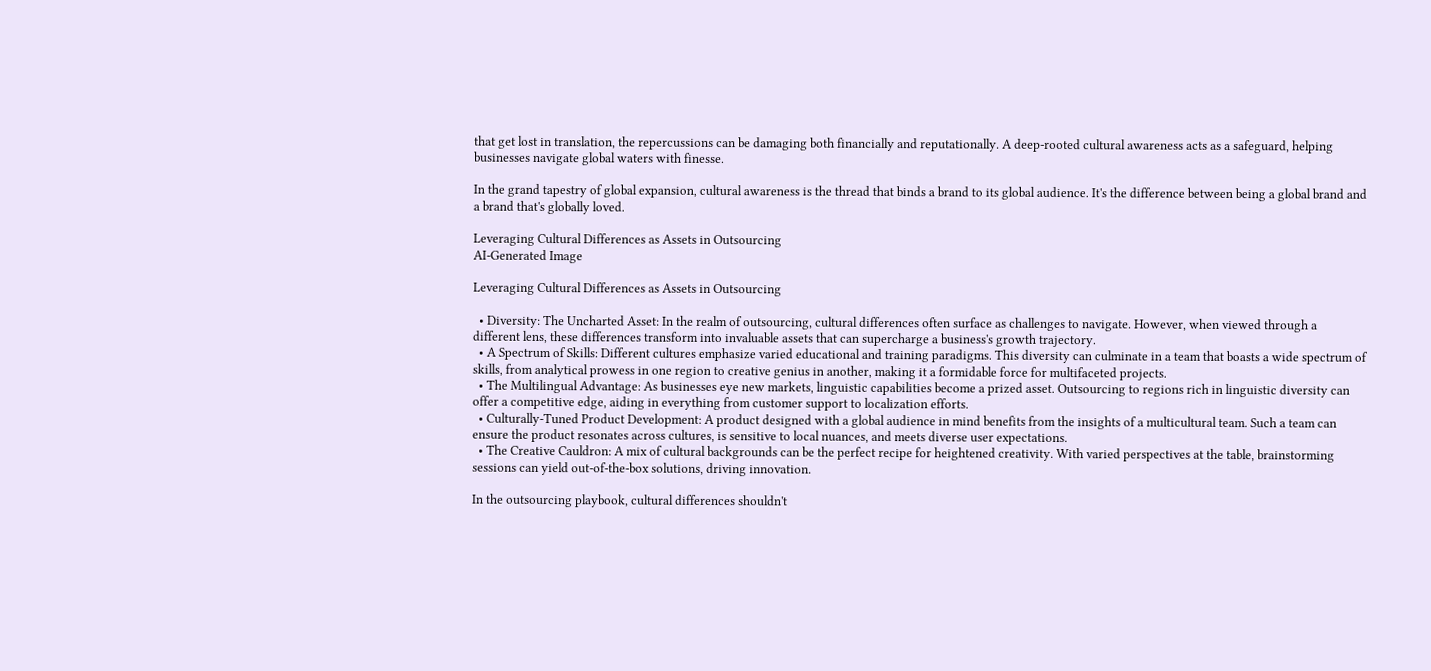that get lost in translation, the repercussions can be damaging both financially and reputationally. A deep-rooted cultural awareness acts as a safeguard, helping businesses navigate global waters with finesse.

In the grand tapestry of global expansion, cultural awareness is the thread that binds a brand to its global audience. It's the difference between being a global brand and a brand that's globally loved.

Leveraging Cultural Differences as Assets in Outsourcing
AI-Generated Image

Leveraging Cultural Differences as Assets in Outsourcing

  • Diversity: The Uncharted Asset: In the realm of outsourcing, cultural differences often surface as challenges to navigate. However, when viewed through a different lens, these differences transform into invaluable assets that can supercharge a business's growth trajectory.
  • A Spectrum of Skills: Different cultures emphasize varied educational and training paradigms. This diversity can culminate in a team that boasts a wide spectrum of skills, from analytical prowess in one region to creative genius in another, making it a formidable force for multifaceted projects.
  • The Multilingual Advantage: As businesses eye new markets, linguistic capabilities become a prized asset. Outsourcing to regions rich in linguistic diversity can offer a competitive edge, aiding in everything from customer support to localization efforts.
  • Culturally-Tuned Product Development: A product designed with a global audience in mind benefits from the insights of a multicultural team. Such a team can ensure the product resonates across cultures, is sensitive to local nuances, and meets diverse user expectations.
  • The Creative Cauldron: A mix of cultural backgrounds can be the perfect recipe for heightened creativity. With varied perspectives at the table, brainstorming sessions can yield out-of-the-box solutions, driving innovation.

In the outsourcing playbook, cultural differences shouldn't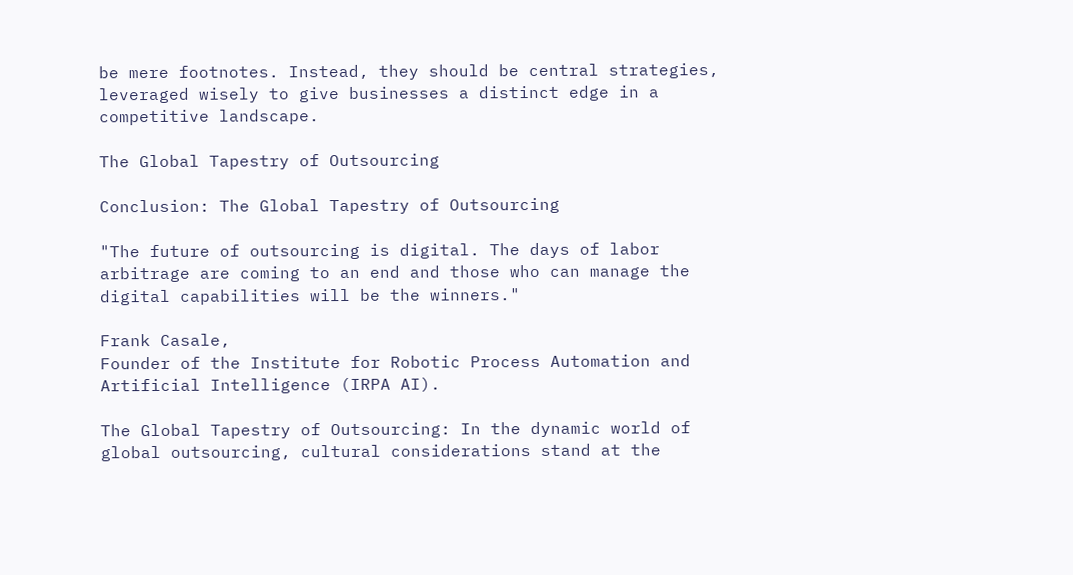be mere footnotes. Instead, they should be central strategies, leveraged wisely to give businesses a distinct edge in a competitive landscape.

The Global Tapestry of Outsourcing

Conclusion: The Global Tapestry of Outsourcing

"The future of outsourcing is digital. The days of labor arbitrage are coming to an end and those who can manage the digital capabilities will be the winners."

Frank Casale,
Founder of the Institute for Robotic Process Automation and Artificial Intelligence (IRPA AI).

The Global Tapestry of Outsourcing: In the dynamic world of global outsourcing, cultural considerations stand at the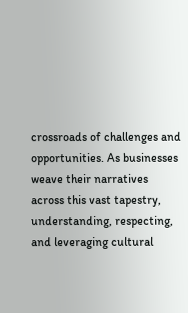crossroads of challenges and opportunities. As businesses weave their narratives across this vast tapestry, understanding, respecting, and leveraging cultural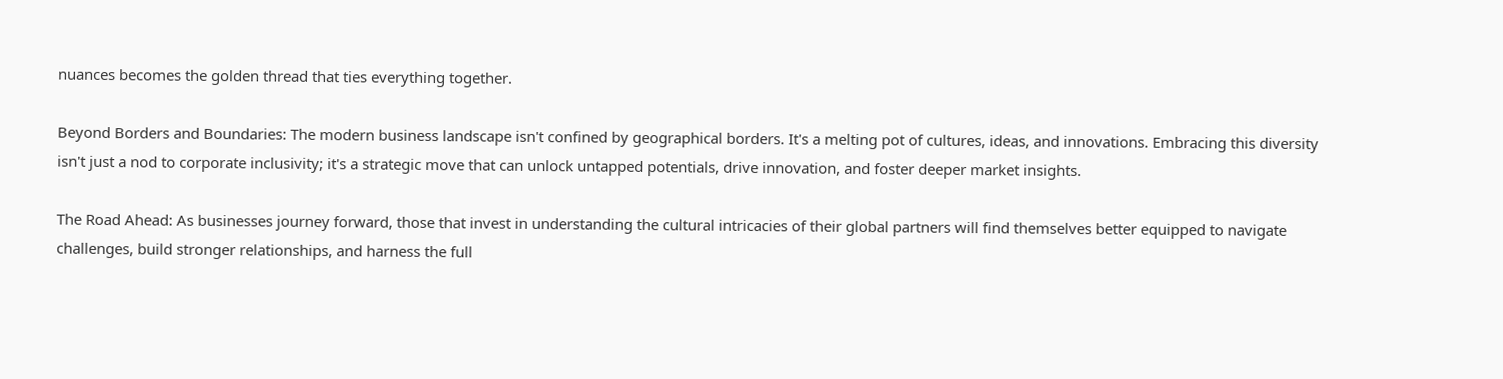nuances becomes the golden thread that ties everything together.

Beyond Borders and Boundaries: The modern business landscape isn't confined by geographical borders. It's a melting pot of cultures, ideas, and innovations. Embracing this diversity isn't just a nod to corporate inclusivity; it's a strategic move that can unlock untapped potentials, drive innovation, and foster deeper market insights.

The Road Ahead: As businesses journey forward, those that invest in understanding the cultural intricacies of their global partners will find themselves better equipped to navigate challenges, build stronger relationships, and harness the full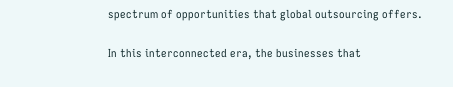spectrum of opportunities that global outsourcing offers.

In this interconnected era, the businesses that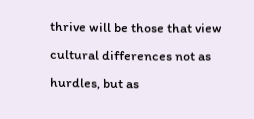thrive will be those that view cultural differences not as hurdles, but as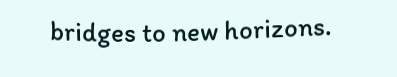bridges to new horizons.